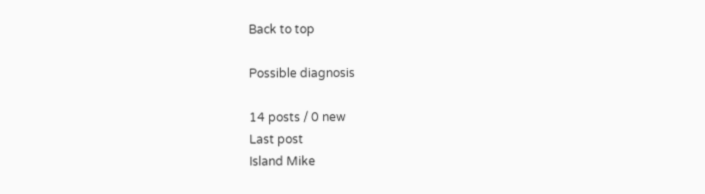Back to top

Possible diagnosis

14 posts / 0 new
Last post
Island Mike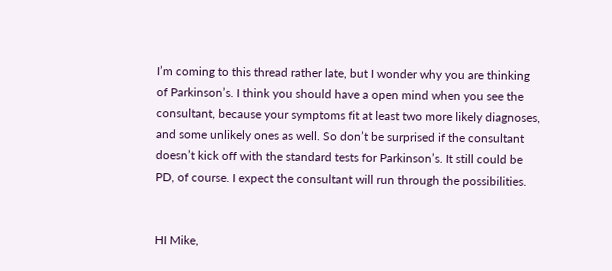I’m coming to this thread rather late, but I wonder why you are thinking of Parkinson’s. I think you should have a open mind when you see the consultant, because your symptoms fit at least two more likely diagnoses, and some unlikely ones as well. So don’t be surprised if the consultant doesn’t kick off with the standard tests for Parkinson’s. It still could be PD, of course. I expect the consultant will run through the possibilities.


HI Mike,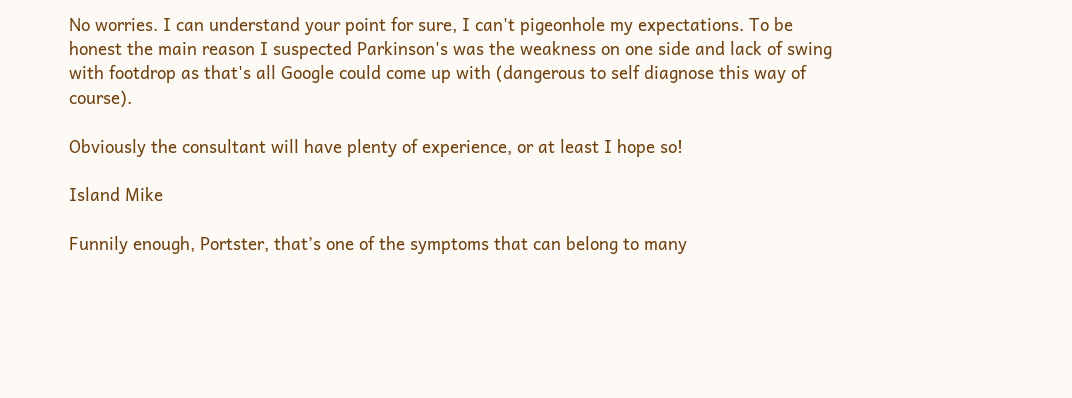No worries. I can understand your point for sure, I can't pigeonhole my expectations. To be honest the main reason I suspected Parkinson's was the weakness on one side and lack of swing with footdrop as that's all Google could come up with (dangerous to self diagnose this way of course).

Obviously the consultant will have plenty of experience, or at least I hope so!

Island Mike

Funnily enough, Portster, that’s one of the symptoms that can belong to many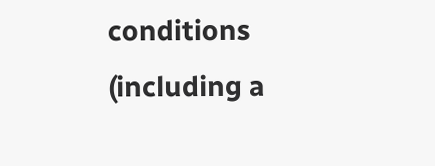conditions (including a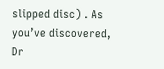slipped disc) . As you’ve discovered, Dr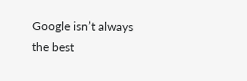Google isn’t always the best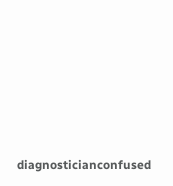diagnosticianconfused